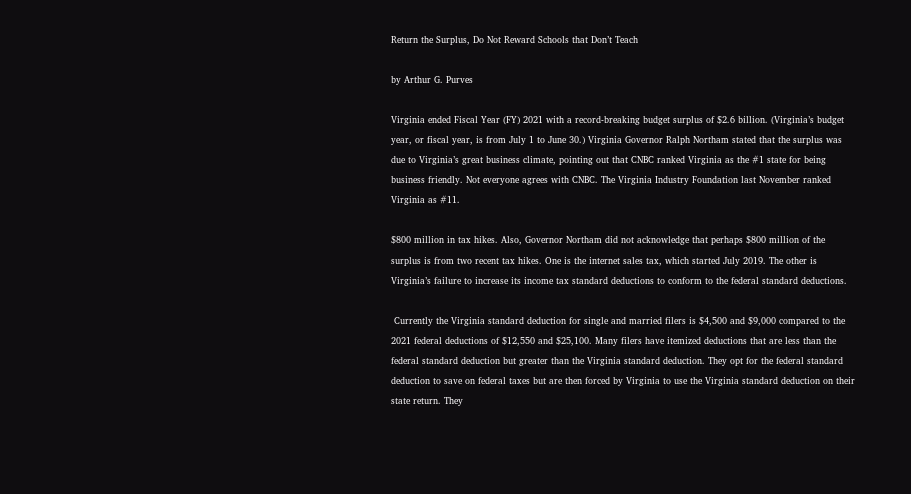Return the Surplus, Do Not Reward Schools that Don’t Teach

by Arthur G. Purves

Virginia ended Fiscal Year (FY) 2021 with a record-breaking budget surplus of $2.6 billion. (Virginia’s budget year, or fiscal year, is from July 1 to June 30.) Virginia Governor Ralph Northam stated that the surplus was due to Virginia’s great business climate, pointing out that CNBC ranked Virginia as the #1 state for being business friendly. Not everyone agrees with CNBC. The Virginia Industry Foundation last November ranked Virginia as #11.

$800 million in tax hikes. Also, Governor Northam did not acknowledge that perhaps $800 million of the surplus is from two recent tax hikes. One is the internet sales tax, which started July 2019. The other is Virginia’s failure to increase its income tax standard deductions to conform to the federal standard deductions.

 Currently the Virginia standard deduction for single and married filers is $4,500 and $9,000 compared to the 2021 federal deductions of $12,550 and $25,100. Many filers have itemized deductions that are less than the federal standard deduction but greater than the Virginia standard deduction. They opt for the federal standard deduction to save on federal taxes but are then forced by Virginia to use the Virginia standard deduction on their state return. They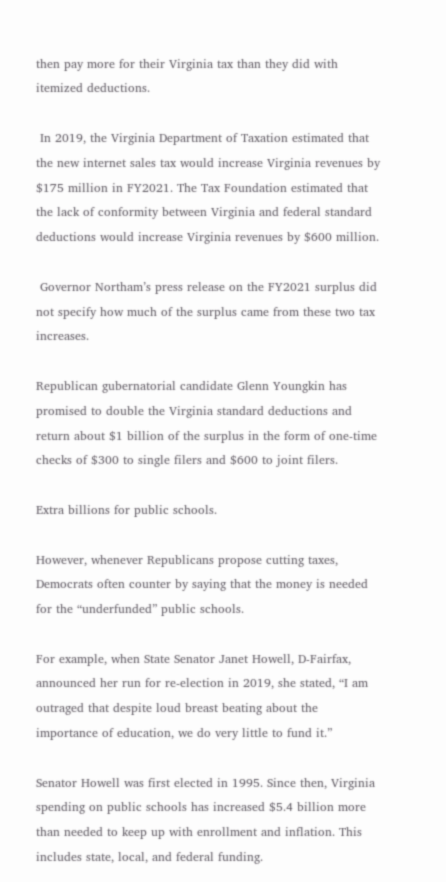then pay more for their Virginia tax than they did with itemized deductions.

 In 2019, the Virginia Department of Taxation estimated that the new internet sales tax would increase Virginia revenues by $175 million in FY2021. The Tax Foundation estimated that the lack of conformity between Virginia and federal standard deductions would increase Virginia revenues by $600 million.

 Governor Northam’s press release on the FY2021 surplus did not specify how much of the surplus came from these two tax increases.

Republican gubernatorial candidate Glenn Youngkin has promised to double the Virginia standard deductions and return about $1 billion of the surplus in the form of one-time checks of $300 to single filers and $600 to joint filers.

Extra billions for public schools.

However, whenever Republicans propose cutting taxes, Democrats often counter by saying that the money is needed for the “underfunded” public schools.

For example, when State Senator Janet Howell, D-Fairfax, announced her run for re-election in 2019, she stated, “I am outraged that despite loud breast beating about the importance of education, we do very little to fund it.”

Senator Howell was first elected in 1995. Since then, Virginia spending on public schools has increased $5.4 billion more than needed to keep up with enrollment and inflation. This includes state, local, and federal funding.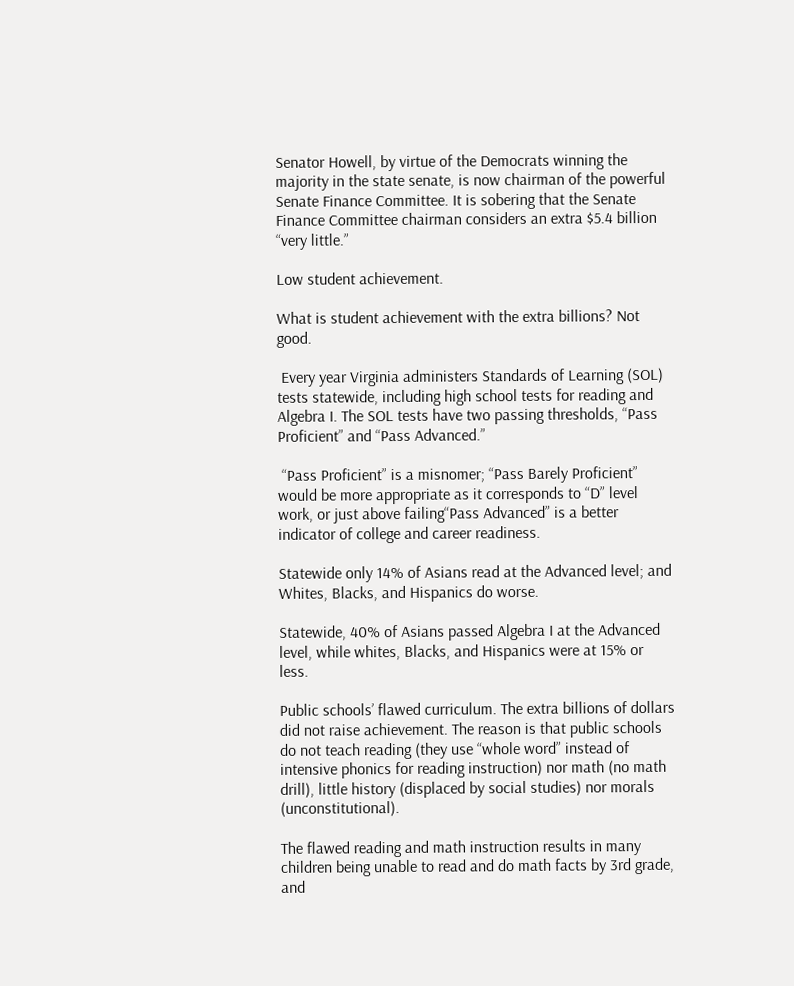Senator Howell, by virtue of the Democrats winning the majority in the state senate, is now chairman of the powerful Senate Finance Committee. It is sobering that the Senate Finance Committee chairman considers an extra $5.4 billion “very little.”

Low student achievement.

What is student achievement with the extra billions? Not good.

 Every year Virginia administers Standards of Learning (SOL) tests statewide, including high school tests for reading and Algebra I. The SOL tests have two passing thresholds, “Pass Proficient” and “Pass Advanced.”

 “Pass Proficient” is a misnomer; “Pass Barely Proficient” would be more appropriate as it corresponds to “D” level work, or just above failing“Pass Advanced” is a better indicator of college and career readiness.

Statewide only 14% of Asians read at the Advanced level; and Whites, Blacks, and Hispanics do worse.

Statewide, 40% of Asians passed Algebra I at the Advanced level, while whites, Blacks, and Hispanics were at 15% or less.

Public schools’ flawed curriculum. The extra billions of dollars did not raise achievement. The reason is that public schools do not teach reading (they use “whole word” instead of intensive phonics for reading instruction) nor math (no math drill), little history (displaced by social studies) nor morals (unconstitutional).

The flawed reading and math instruction results in many children being unable to read and do math facts by 3rd grade, and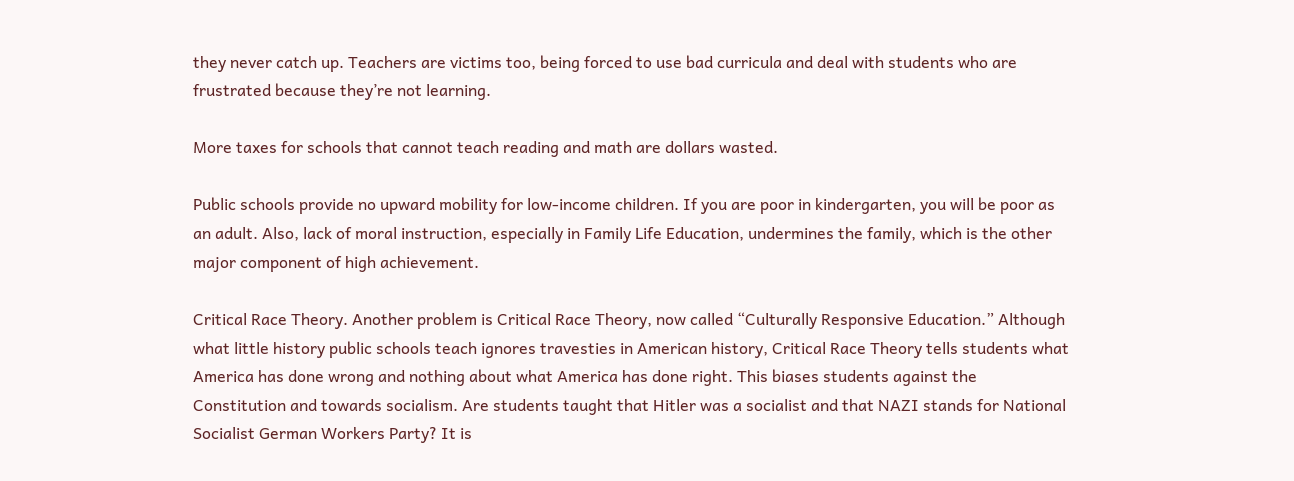they never catch up. Teachers are victims too, being forced to use bad curricula and deal with students who are frustrated because they’re not learning.

More taxes for schools that cannot teach reading and math are dollars wasted.

Public schools provide no upward mobility for low-income children. If you are poor in kindergarten, you will be poor as an adult. Also, lack of moral instruction, especially in Family Life Education, undermines the family, which is the other major component of high achievement.

Critical Race Theory. Another problem is Critical Race Theory, now called “Culturally Responsive Education.” Although what little history public schools teach ignores travesties in American history, Critical Race Theory tells students what America has done wrong and nothing about what America has done right. This biases students against the Constitution and towards socialism. Are students taught that Hitler was a socialist and that NAZI stands for National Socialist German Workers Party? It is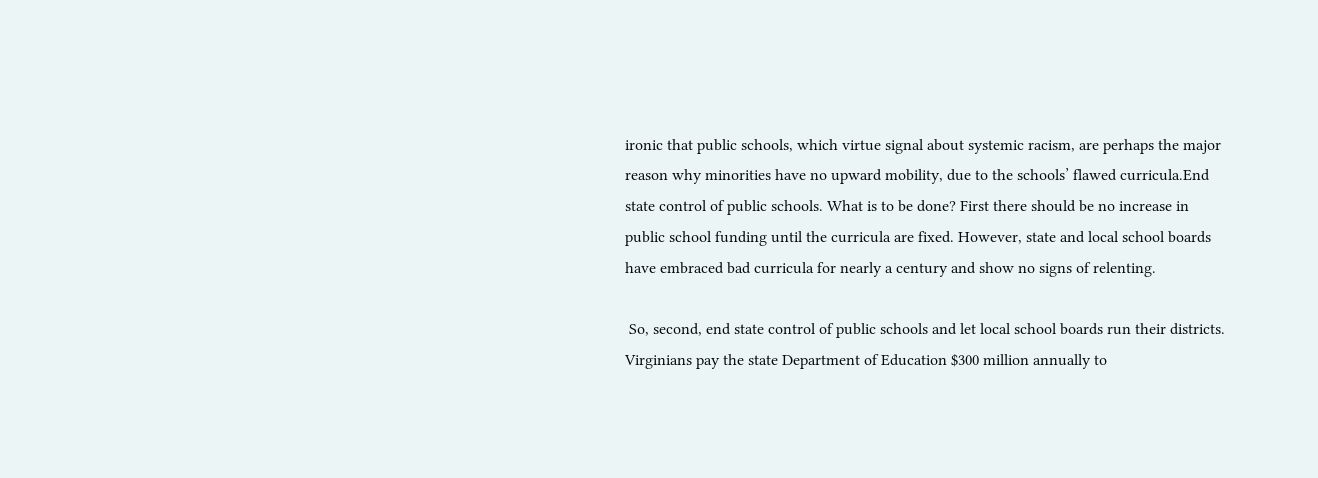ironic that public schools, which virtue signal about systemic racism, are perhaps the major reason why minorities have no upward mobility, due to the schools’ flawed curricula.End state control of public schools. What is to be done? First there should be no increase in public school funding until the curricula are fixed. However, state and local school boards have embraced bad curricula for nearly a century and show no signs of relenting.

 So, second, end state control of public schools and let local school boards run their districts. Virginians pay the state Department of Education $300 million annually to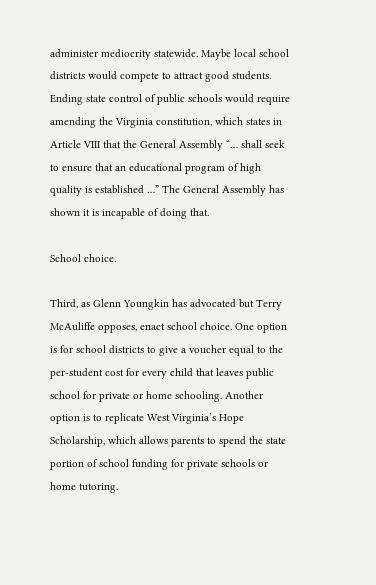administer mediocrity statewide. Maybe local school districts would compete to attract good students. Ending state control of public schools would require amending the Virginia constitution, which states in Article VIII that the General Assembly “… shall seek to ensure that an educational program of high quality is established …” The General Assembly has shown it is incapable of doing that.

School choice.

Third, as Glenn Youngkin has advocated but Terry McAuliffe opposes, enact school choice. One option is for school districts to give a voucher equal to the per-student cost for every child that leaves public school for private or home schooling. Another option is to replicate West Virginia’s Hope Scholarship, which allows parents to spend the state portion of school funding for private schools or home tutoring.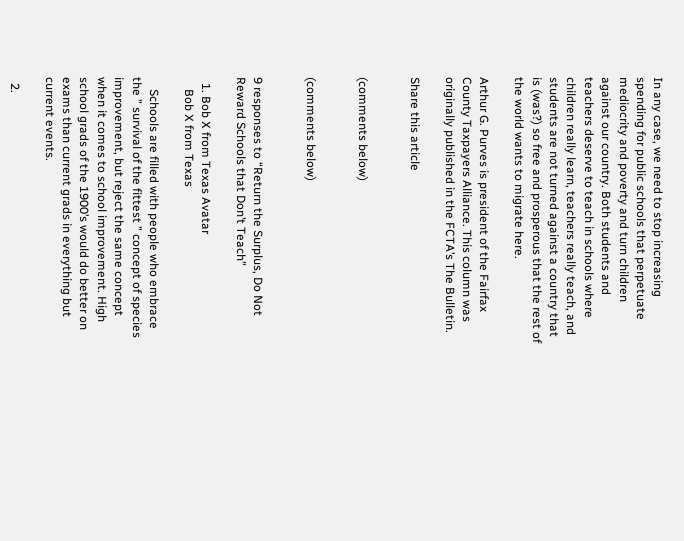In any case, we need to stop increasing spending for public schools that perpetuate mediocrity and poverty and turn children against our country. Both students and teachers deserve to teach in schools where children really learn, teachers really teach, and students are not turned against a country that is (was?) so free and prosperous that the rest of the world wants to migrate here.

Arthur G. Purves is president of the Fairfax County Taxpayers Alliance. This column was originally published in the FCTA’s The Bulletin.

Share this article


(comments below)


(comments below)


9 responses to “Return the Surplus, Do Not Reward Schools that Don’t Teach”

  1. Bob X from Texas Avatar
    Bob X from Texas

    Schools are filled with people who embrace the ” survival of the fittest ” concept of species improvement, but reject the same concept when it comes to school improvement. High school grads of the 1900’s would do better on exams than current grads in everything but current events.

  2.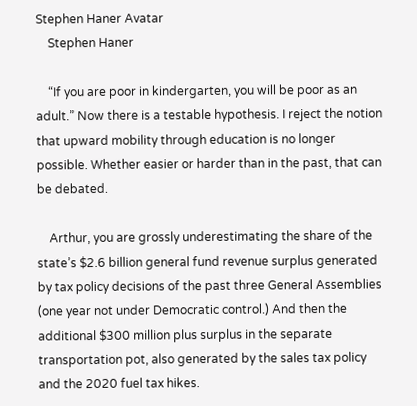Stephen Haner Avatar
    Stephen Haner

    “If you are poor in kindergarten, you will be poor as an adult.” Now there is a testable hypothesis. I reject the notion that upward mobility through education is no longer possible. Whether easier or harder than in the past, that can be debated.

    Arthur, you are grossly underestimating the share of the state’s $2.6 billion general fund revenue surplus generated by tax policy decisions of the past three General Assemblies (one year not under Democratic control.) And then the additional $300 million plus surplus in the separate transportation pot, also generated by the sales tax policy and the 2020 fuel tax hikes.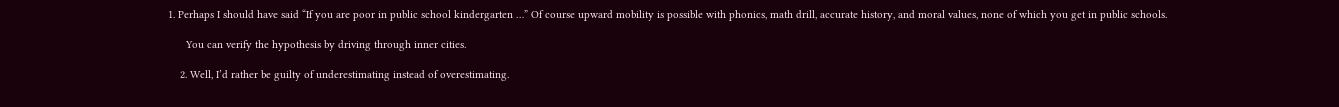1. Perhaps I should have said “If you are poor in public school kindergarten …” Of course upward mobility is possible with phonics, math drill, accurate history, and moral values, none of which you get in public schools.

      You can verify the hypothesis by driving through inner cities.

    2. Well, I’d rather be guilty of underestimating instead of overestimating.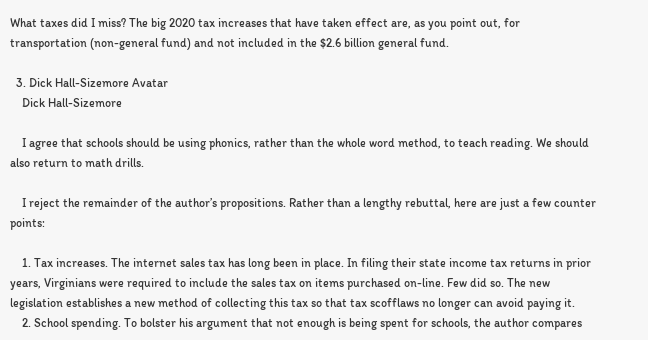What taxes did I miss? The big 2020 tax increases that have taken effect are, as you point out, for transportation (non-general fund) and not included in the $2.6 billion general fund.

  3. Dick Hall-Sizemore Avatar
    Dick Hall-Sizemore

    I agree that schools should be using phonics, rather than the whole word method, to teach reading. We should also return to math drills.

    I reject the remainder of the author’s propositions. Rather than a lengthy rebuttal, here are just a few counter points:

    1. Tax increases. The internet sales tax has long been in place. In filing their state income tax returns in prior years, Virginians were required to include the sales tax on items purchased on-line. Few did so. The new legislation establishes a new method of collecting this tax so that tax scofflaws no longer can avoid paying it.
    2. School spending. To bolster his argument that not enough is being spent for schools, the author compares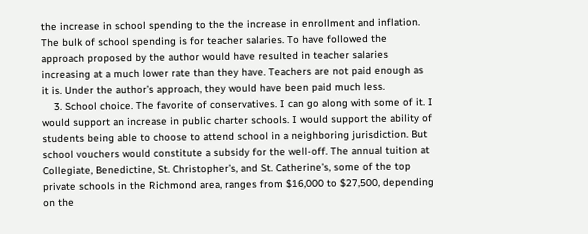the increase in school spending to the the increase in enrollment and inflation. The bulk of school spending is for teacher salaries. To have followed the approach proposed by the author would have resulted in teacher salaries increasing at a much lower rate than they have. Teachers are not paid enough as it is. Under the author’s approach, they would have been paid much less.
    3. School choice. The favorite of conservatives. I can go along with some of it. I would support an increase in public charter schools. I would support the ability of students being able to choose to attend school in a neighboring jurisdiction. But school vouchers would constitute a subsidy for the well-off. The annual tuition at Collegiate, Benedictine, St. Christopher’s, and St. Catherine’s, some of the top private schools in the Richmond area, ranges from $16,000 to $27,500, depending on the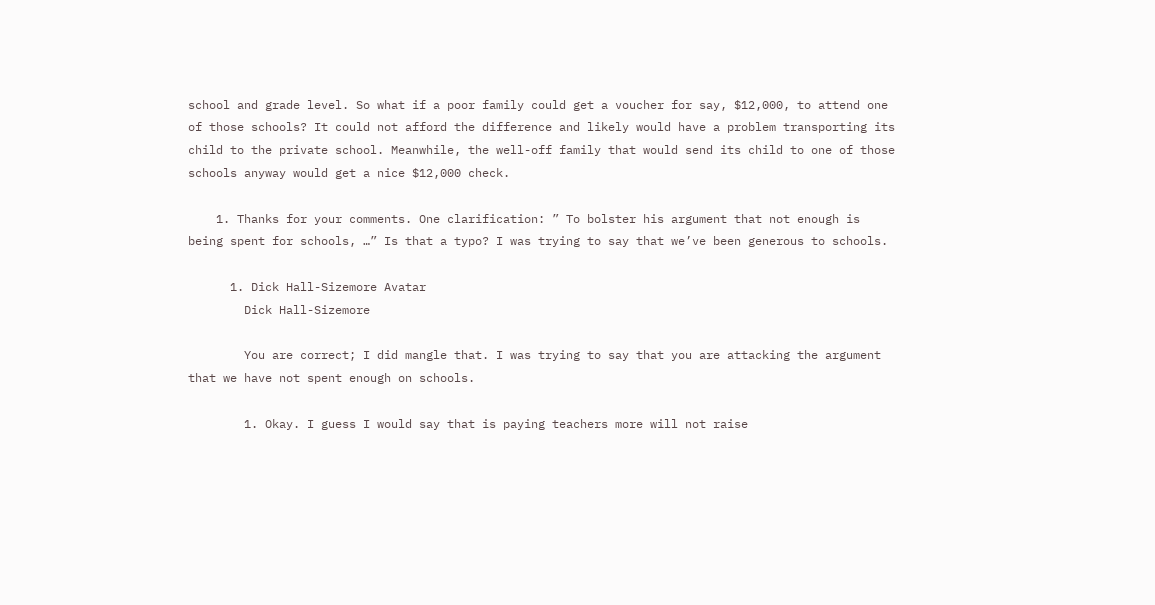school and grade level. So what if a poor family could get a voucher for say, $12,000, to attend one of those schools? It could not afford the difference and likely would have a problem transporting its child to the private school. Meanwhile, the well-off family that would send its child to one of those schools anyway would get a nice $12,000 check.

    1. Thanks for your comments. One clarification: ” To bolster his argument that not enough is being spent for schools, …” Is that a typo? I was trying to say that we’ve been generous to schools.

      1. Dick Hall-Sizemore Avatar
        Dick Hall-Sizemore

        You are correct; I did mangle that. I was trying to say that you are attacking the argument that we have not spent enough on schools.

        1. Okay. I guess I would say that is paying teachers more will not raise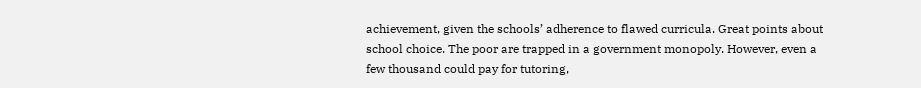achievement, given the schools’ adherence to flawed curricula. Great points about school choice. The poor are trapped in a government monopoly. However, even a few thousand could pay for tutoring,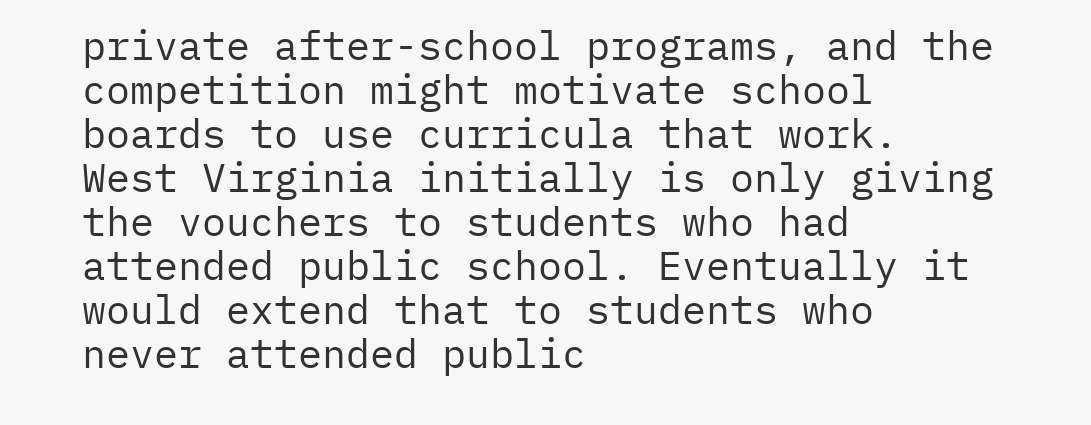private after-school programs, and the competition might motivate school boards to use curricula that work. West Virginia initially is only giving the vouchers to students who had attended public school. Eventually it would extend that to students who never attended public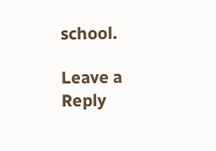school.

Leave a Reply